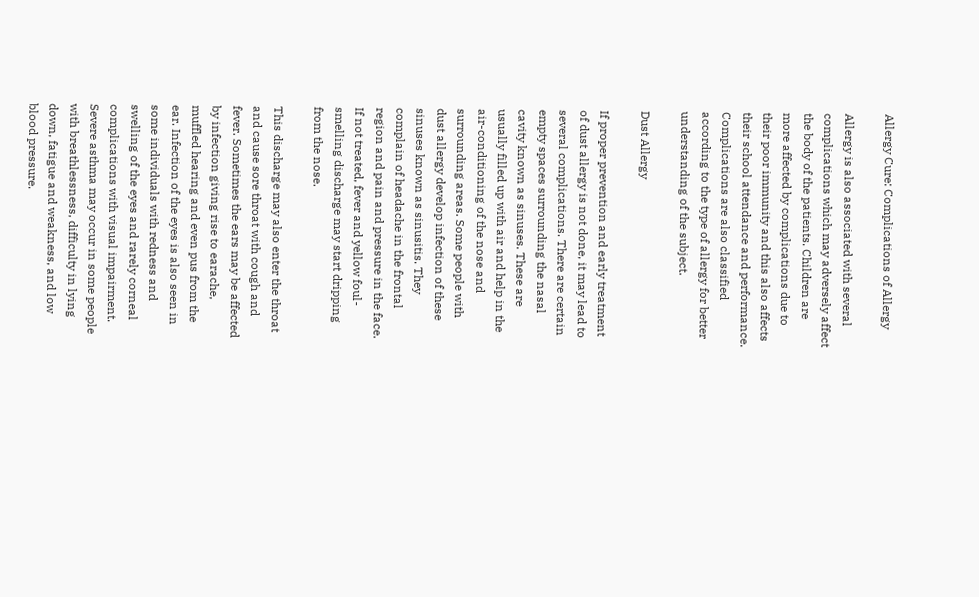Allergy Cure: Complications of Allergy

Allergy is also associated with several complications which may adversely affect the body of the patients. Children are more affected by complications due to their poor immunity and this also affects their school attendance and performance. Complications are also classified according to the type of allergy for better understanding of the subject.

Dust Allergy

If proper prevention and early treatment of dust allergy is not done, it may lead to several complications. There are certain empty spaces surrounding the nasal cavity known as sinuses. These are usually filled up with air and help in the air-conditioning of the nose and surrounding areas. Some people with dust allergy develop infection of these sinuses known as sinusitis. They complain of headache in the frontal region and pain and pressure in the face. If not treated, fever and yellow foul-smelling discharge may start dripping from the nose.

This discharge may also enter the throat and cause sore throat with cough and fever. Sometimes the ears may be affected by infection giving rise to earache, muffled hearing and even pus from the ear. Infection of the eyes is also seen in some individuals with redness and swelling of the eyes and rarely corneal complications with visual impairment. Severe asthma may occur in some people with breathlessness, difficulty in lying down, fatigue and weakness, and low blood pressure.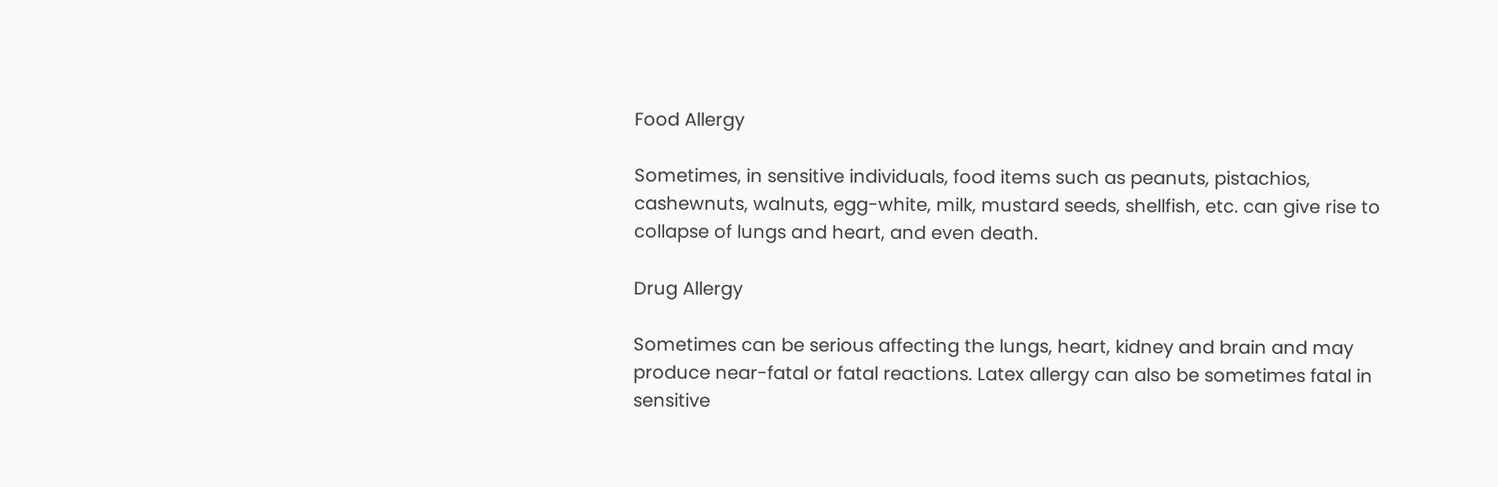Food Allergy

Sometimes, in sensitive individuals, food items such as peanuts, pistachios, cashewnuts, walnuts, egg-white, milk, mustard seeds, shellfish, etc. can give rise to collapse of lungs and heart, and even death.

Drug Allergy

Sometimes can be serious affecting the lungs, heart, kidney and brain and may produce near-fatal or fatal reactions. Latex allergy can also be sometimes fatal in sensitive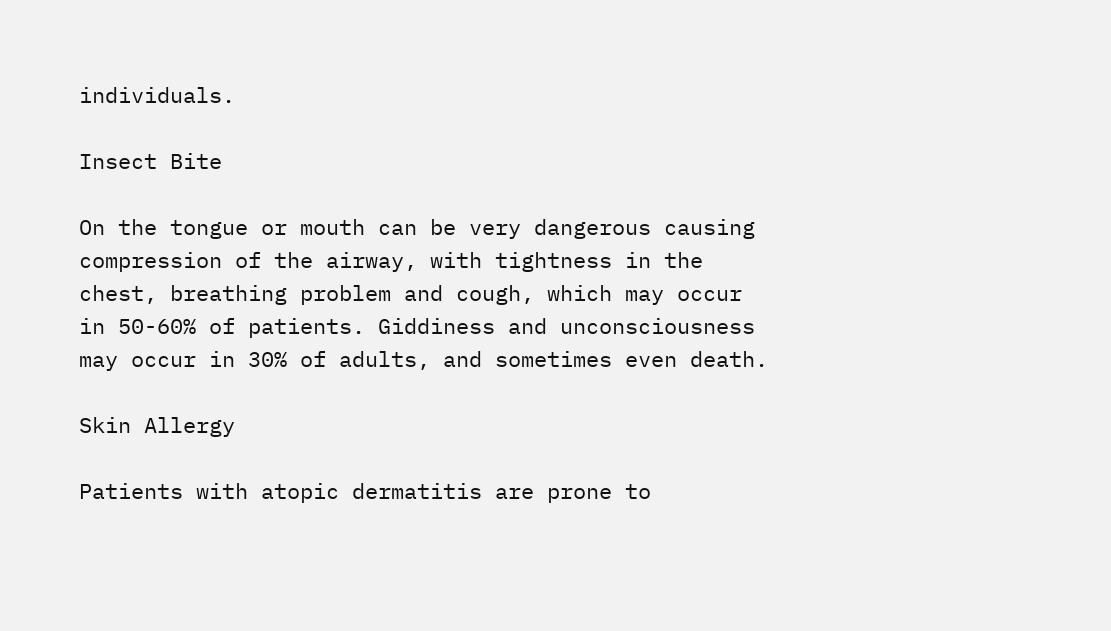individuals.

Insect Bite

On the tongue or mouth can be very dangerous causing compression of the airway, with tightness in the chest, breathing problem and cough, which may occur in 50-60% of patients. Giddiness and unconsciousness may occur in 30% of adults, and sometimes even death.

Skin Allergy

Patients with atopic dermatitis are prone to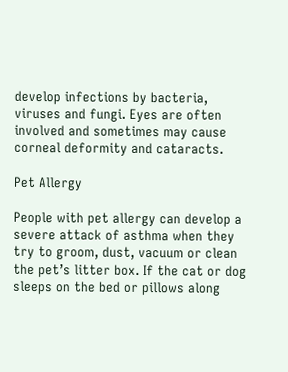develop infections by bacteria, viruses and fungi. Eyes are often involved and sometimes may cause corneal deformity and cataracts.

Pet Allergy

People with pet allergy can develop a severe attack of asthma when they try to groom, dust, vacuum or clean the pet’s litter box. If the cat or dog sleeps on the bed or pillows along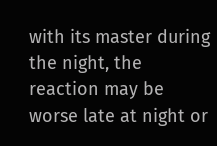with its master during the night, the reaction may be worse late at night or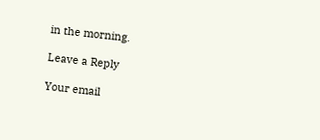in the morning.

Leave a Reply

Your email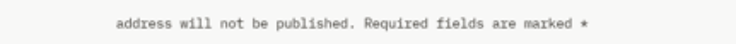address will not be published. Required fields are marked *